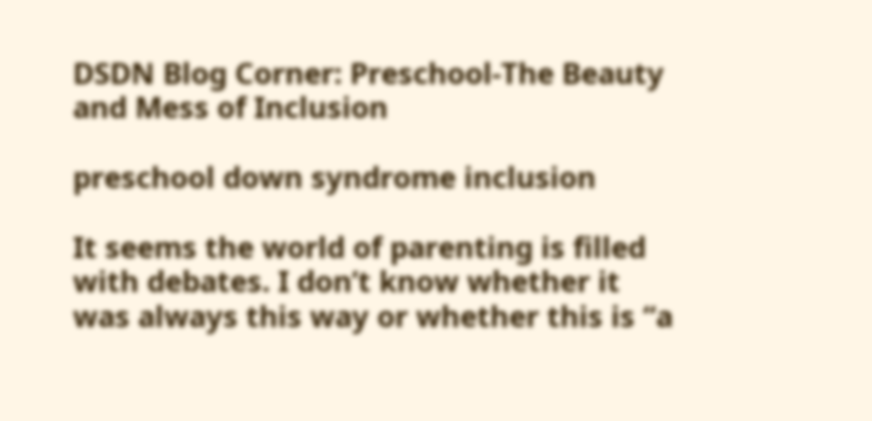DSDN Blog Corner: Preschool-The Beauty and Mess of Inclusion

preschool down syndrome inclusion

It seems the world of parenting is filled with debates. I don’t know whether it was always this way or whether this is “a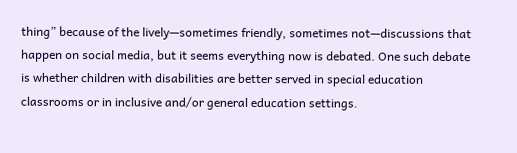thing” because of the lively—sometimes friendly, sometimes not—discussions that happen on social media, but it seems everything now is debated. One such debate is whether children with disabilities are better served in special education classrooms or in inclusive and/or general education settings.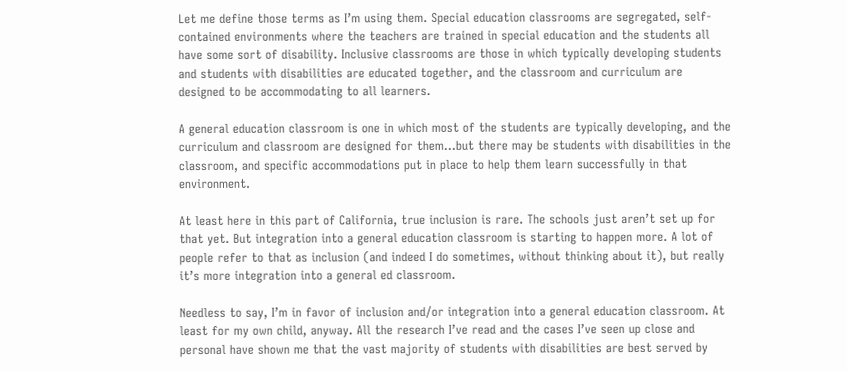Let me define those terms as I’m using them. Special education classrooms are segregated, self-contained environments where the teachers are trained in special education and the students all have some sort of disability. Inclusive classrooms are those in which typically developing students and students with disabilities are educated together, and the classroom and curriculum are designed to be accommodating to all learners.

A general education classroom is one in which most of the students are typically developing, and the curriculum and classroom are designed for them…but there may be students with disabilities in the classroom, and specific accommodations put in place to help them learn successfully in that environment.

At least here in this part of California, true inclusion is rare. The schools just aren’t set up for that yet. But integration into a general education classroom is starting to happen more. A lot of people refer to that as inclusion (and indeed I do sometimes, without thinking about it), but really it’s more integration into a general ed classroom.

Needless to say, I’m in favor of inclusion and/or integration into a general education classroom. At least for my own child, anyway. All the research I’ve read and the cases I’ve seen up close and personal have shown me that the vast majority of students with disabilities are best served by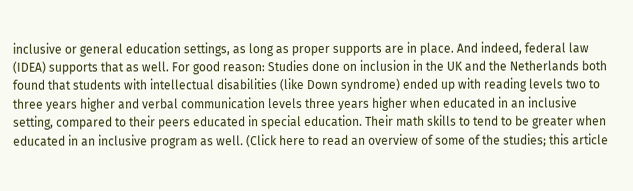inclusive or general education settings, as long as proper supports are in place. And indeed, federal law (IDEA) supports that as well. For good reason: Studies done on inclusion in the UK and the Netherlands both found that students with intellectual disabilities (like Down syndrome) ended up with reading levels two to three years higher and verbal communication levels three years higher when educated in an inclusive setting, compared to their peers educated in special education. Their math skills to tend to be greater when educated in an inclusive program as well. (Click here to read an overview of some of the studies; this article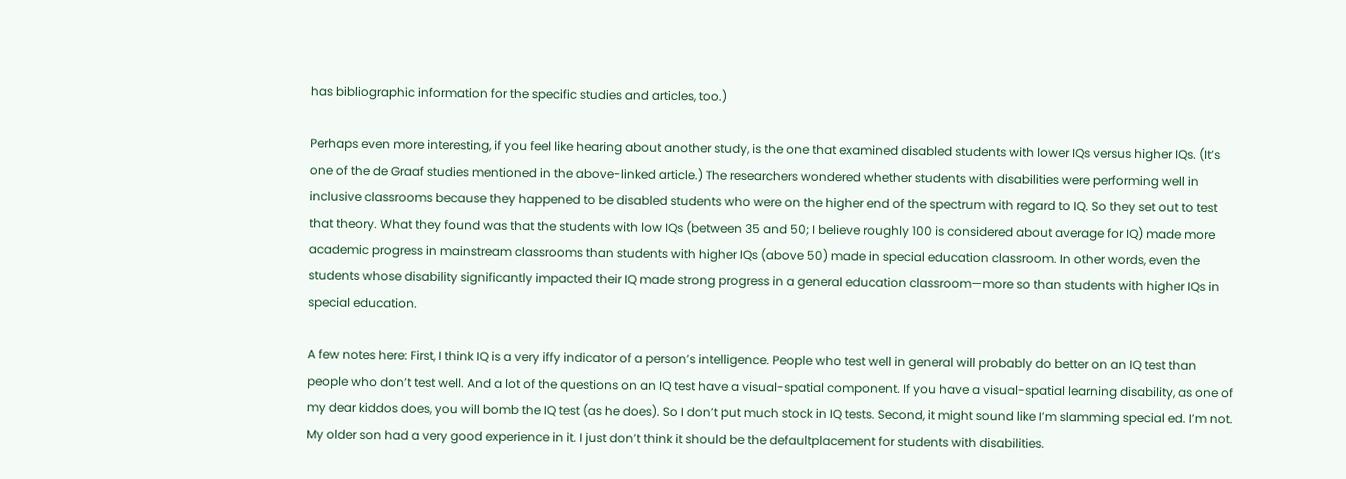has bibliographic information for the specific studies and articles, too.)

Perhaps even more interesting, if you feel like hearing about another study, is the one that examined disabled students with lower IQs versus higher IQs. (It’s one of the de Graaf studies mentioned in the above-linked article.) The researchers wondered whether students with disabilities were performing well in inclusive classrooms because they happened to be disabled students who were on the higher end of the spectrum with regard to IQ. So they set out to test that theory. What they found was that the students with low IQs (between 35 and 50; I believe roughly 100 is considered about average for IQ) made more academic progress in mainstream classrooms than students with higher IQs (above 50) made in special education classroom. In other words, even the students whose disability significantly impacted their IQ made strong progress in a general education classroom—more so than students with higher IQs in special education.

A few notes here: First, I think IQ is a very iffy indicator of a person’s intelligence. People who test well in general will probably do better on an IQ test than people who don’t test well. And a lot of the questions on an IQ test have a visual-spatial component. If you have a visual-spatial learning disability, as one of my dear kiddos does, you will bomb the IQ test (as he does). So I don’t put much stock in IQ tests. Second, it might sound like I’m slamming special ed. I’m not. My older son had a very good experience in it. I just don’t think it should be the defaultplacement for students with disabilities.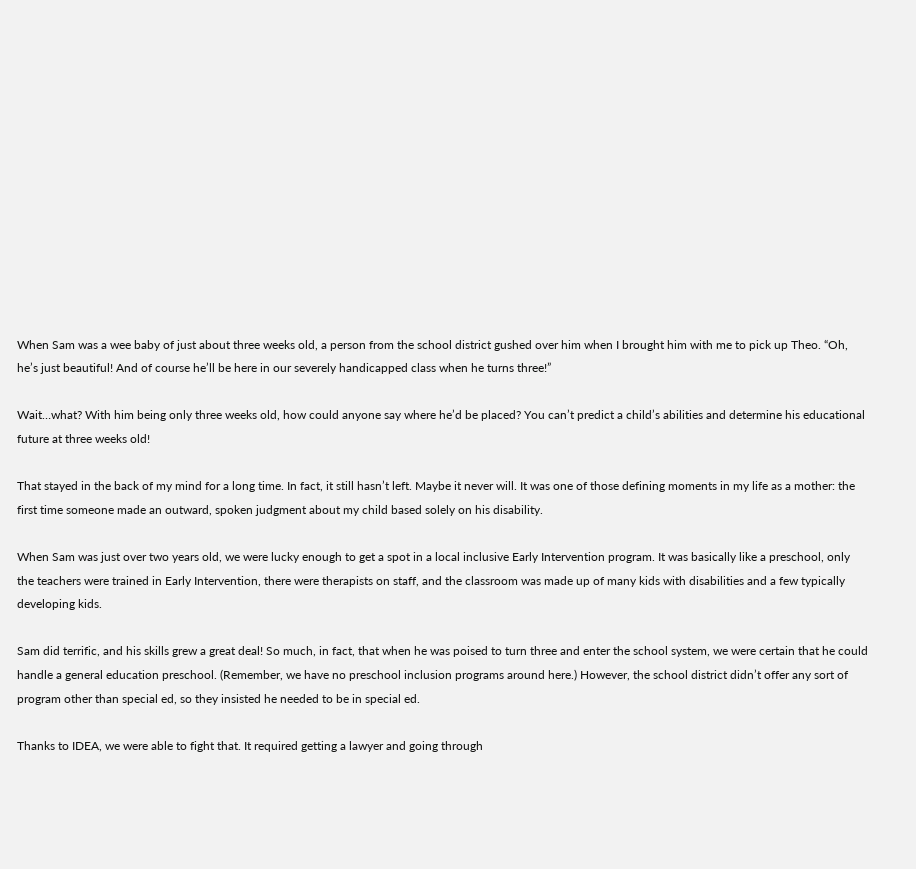When Sam was a wee baby of just about three weeks old, a person from the school district gushed over him when I brought him with me to pick up Theo. “Oh, he’s just beautiful! And of course he’ll be here in our severely handicapped class when he turns three!”

Wait…what? With him being only three weeks old, how could anyone say where he’d be placed? You can’t predict a child’s abilities and determine his educational future at three weeks old!

That stayed in the back of my mind for a long time. In fact, it still hasn’t left. Maybe it never will. It was one of those defining moments in my life as a mother: the first time someone made an outward, spoken judgment about my child based solely on his disability.

When Sam was just over two years old, we were lucky enough to get a spot in a local inclusive Early Intervention program. It was basically like a preschool, only the teachers were trained in Early Intervention, there were therapists on staff, and the classroom was made up of many kids with disabilities and a few typically developing kids.

Sam did terrific, and his skills grew a great deal! So much, in fact, that when he was poised to turn three and enter the school system, we were certain that he could handle a general education preschool. (Remember, we have no preschool inclusion programs around here.) However, the school district didn’t offer any sort of program other than special ed, so they insisted he needed to be in special ed.

Thanks to IDEA, we were able to fight that. It required getting a lawyer and going through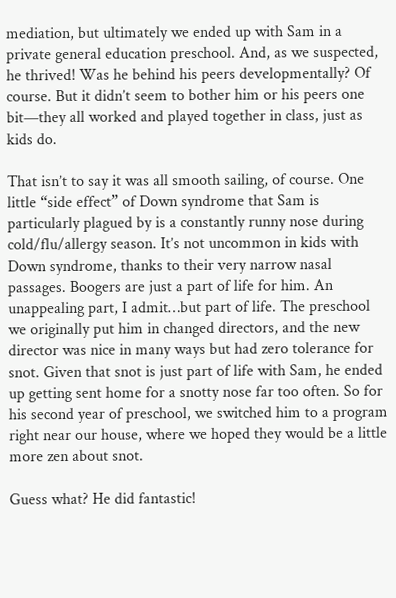mediation, but ultimately we ended up with Sam in a private general education preschool. And, as we suspected, he thrived! Was he behind his peers developmentally? Of course. But it didn’t seem to bother him or his peers one bit—they all worked and played together in class, just as kids do.

That isn’t to say it was all smooth sailing, of course. One little “side effect” of Down syndrome that Sam is particularly plagued by is a constantly runny nose during cold/flu/allergy season. It’s not uncommon in kids with Down syndrome, thanks to their very narrow nasal passages. Boogers are just a part of life for him. An unappealing part, I admit…but part of life. The preschool we originally put him in changed directors, and the new director was nice in many ways but had zero tolerance for snot. Given that snot is just part of life with Sam, he ended up getting sent home for a snotty nose far too often. So for his second year of preschool, we switched him to a program right near our house, where we hoped they would be a little more zen about snot.

Guess what? He did fantastic!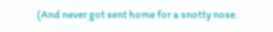(And never got sent home for a snotty nose.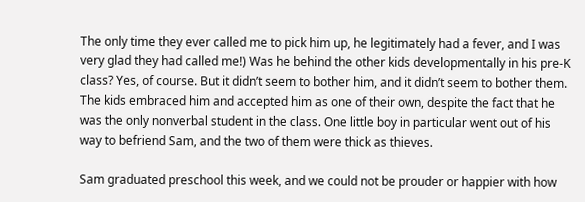The only time they ever called me to pick him up, he legitimately had a fever, and I was very glad they had called me!) Was he behind the other kids developmentally in his pre-K class? Yes, of course. But it didn’t seem to bother him, and it didn’t seem to bother them. The kids embraced him and accepted him as one of their own, despite the fact that he was the only nonverbal student in the class. One little boy in particular went out of his way to befriend Sam, and the two of them were thick as thieves.

Sam graduated preschool this week, and we could not be prouder or happier with how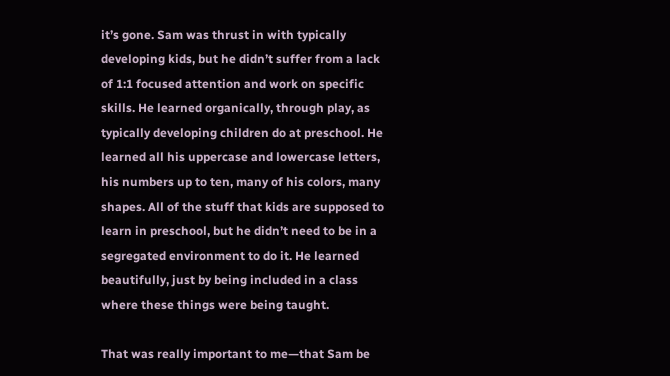it’s gone. Sam was thrust in with typically developing kids, but he didn’t suffer from a lack of 1:1 focused attention and work on specific skills. He learned organically, through play, as typically developing children do at preschool. He learned all his uppercase and lowercase letters, his numbers up to ten, many of his colors, many shapes. All of the stuff that kids are supposed to learn in preschool, but he didn’t need to be in a segregated environment to do it. He learned beautifully, just by being included in a class where these things were being taught.

That was really important to me—that Sam be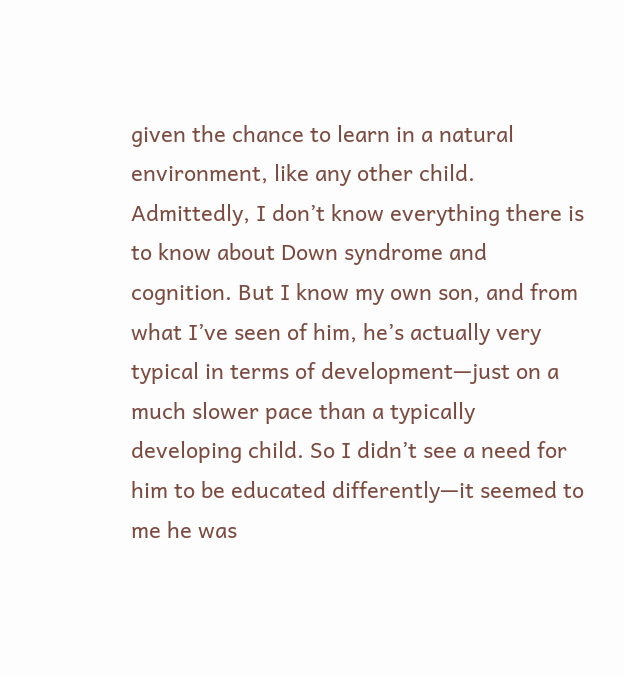given the chance to learn in a natural environment, like any other child. Admittedly, I don’t know everything there is to know about Down syndrome and cognition. But I know my own son, and from what I’ve seen of him, he’s actually very typical in terms of development—just on a much slower pace than a typically developing child. So I didn’t see a need for him to be educated differently—it seemed to me he was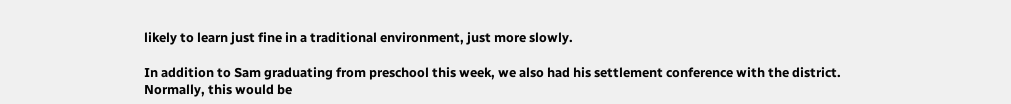likely to learn just fine in a traditional environment, just more slowly.

In addition to Sam graduating from preschool this week, we also had his settlement conference with the district. Normally, this would be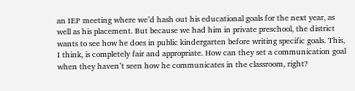an IEP meeting where we’d hash out his educational goals for the next year, as well as his placement. But because we had him in private preschool, the district wants to see how he does in public kindergarten before writing specific goals. This, I think, is completely fair and appropriate. How can they set a communication goal when they haven’t seen how he communicates in the classroom, right?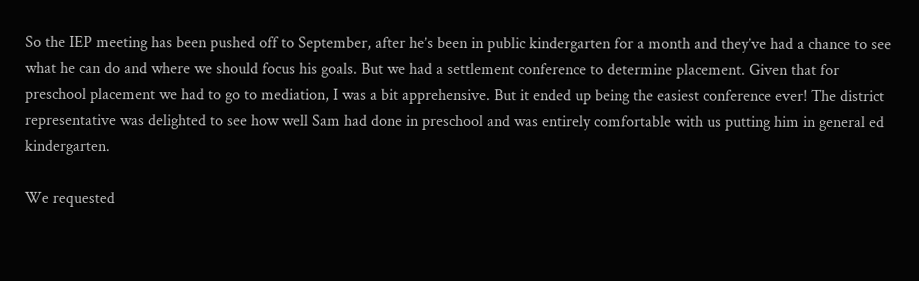So the IEP meeting has been pushed off to September, after he’s been in public kindergarten for a month and they’ve had a chance to see what he can do and where we should focus his goals. But we had a settlement conference to determine placement. Given that for preschool placement we had to go to mediation, I was a bit apprehensive. But it ended up being the easiest conference ever! The district representative was delighted to see how well Sam had done in preschool and was entirely comfortable with us putting him in general ed kindergarten.

We requested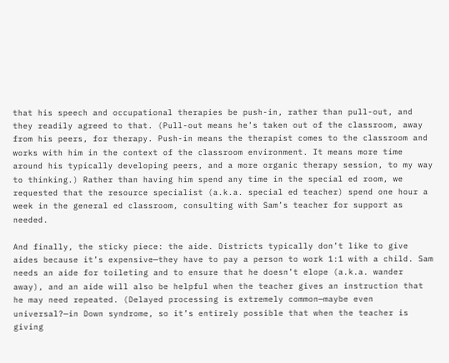that his speech and occupational therapies be push-in, rather than pull-out, and they readily agreed to that. (Pull-out means he’s taken out of the classroom, away from his peers, for therapy. Push-in means the therapist comes to the classroom and works with him in the context of the classroom environment. It means more time around his typically developing peers, and a more organic therapy session, to my way to thinking.) Rather than having him spend any time in the special ed room, we requested that the resource specialist (a.k.a. special ed teacher) spend one hour a week in the general ed classroom, consulting with Sam’s teacher for support as needed.

And finally, the sticky piece: the aide. Districts typically don’t like to give aides because it’s expensive—they have to pay a person to work 1:1 with a child. Sam needs an aide for toileting and to ensure that he doesn’t elope (a.k.a. wander away), and an aide will also be helpful when the teacher gives an instruction that he may need repeated. (Delayed processing is extremely common—maybe even universal?—in Down syndrome, so it’s entirely possible that when the teacher is giving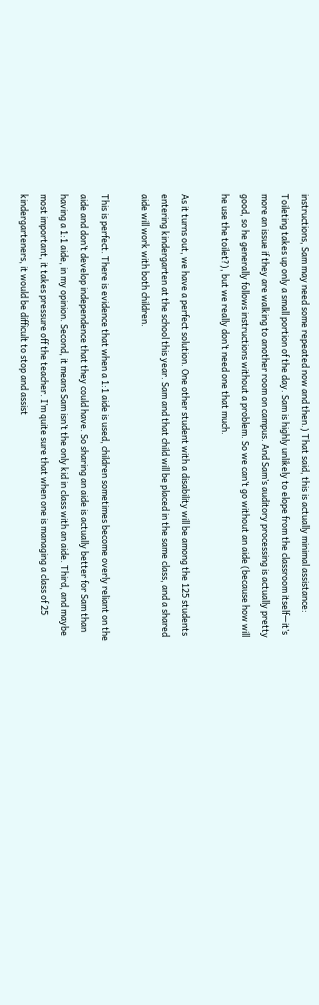instructions, Sam may need some repeated now and then.) That said, this is actually minimal assistance: Toileting takes up only a small portion of the day. Sam is highly unlikely to elope from the classroom itself—it’s more an issue if they are walking to another room on campus. And Sam’s auditory processing is actually pretty good, so he generally follows instructions without a problem. So we can’t go without an aide (because how will he use the toilet?), but we really don’t need one that much.

As it turns out, we have a perfect solution. One other student with a disability will be among the 125 students entering kindergarten at the school this year. Sam and that child will be placed in the same class, and a shared aide will work with both children.

This is perfect. There is evidence that when a 1:1 aide is used, children sometimes become overly reliant on the aide and don’t develop independence that they could have. So sharing an aide is actually better for Sam than having a 1:1 aide, in my opinion. Second, it means Sam isn’t the only kid in class with an aide. Third, and maybe most important, it takes pressure off the teacher. I’m quite sure that when one is managing a class of 25 kindergarteners, it would be difficult to stop and assist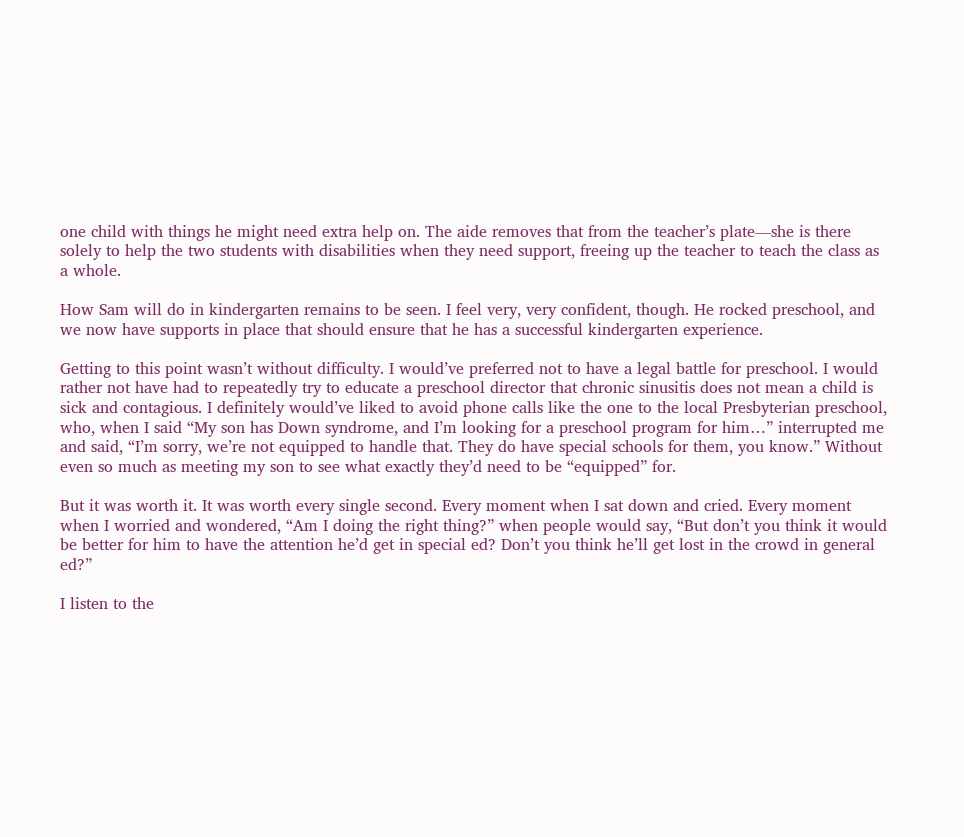one child with things he might need extra help on. The aide removes that from the teacher’s plate—she is there solely to help the two students with disabilities when they need support, freeing up the teacher to teach the class as a whole.

How Sam will do in kindergarten remains to be seen. I feel very, very confident, though. He rocked preschool, and we now have supports in place that should ensure that he has a successful kindergarten experience.

Getting to this point wasn’t without difficulty. I would’ve preferred not to have a legal battle for preschool. I would rather not have had to repeatedly try to educate a preschool director that chronic sinusitis does not mean a child is sick and contagious. I definitely would’ve liked to avoid phone calls like the one to the local Presbyterian preschool, who, when I said “My son has Down syndrome, and I’m looking for a preschool program for him…” interrupted me and said, “I’m sorry, we’re not equipped to handle that. They do have special schools for them, you know.” Without even so much as meeting my son to see what exactly they’d need to be “equipped” for.

But it was worth it. It was worth every single second. Every moment when I sat down and cried. Every moment when I worried and wondered, “Am I doing the right thing?” when people would say, “But don’t you think it would be better for him to have the attention he’d get in special ed? Don’t you think he’ll get lost in the crowd in general ed?”

I listen to the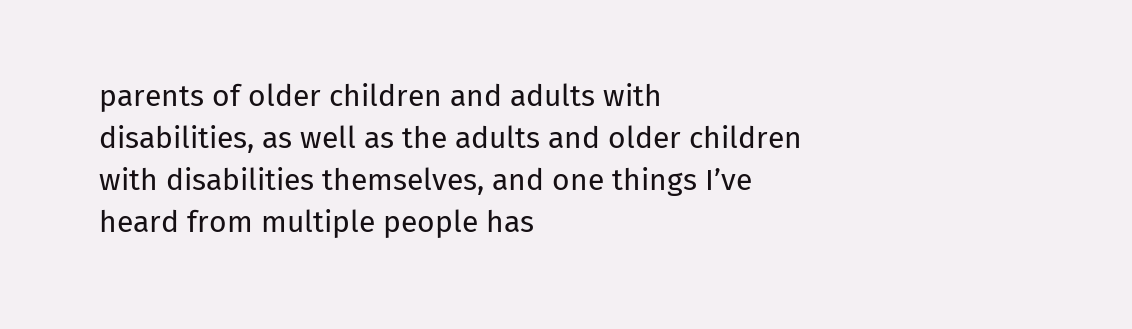parents of older children and adults with disabilities, as well as the adults and older children with disabilities themselves, and one things I’ve heard from multiple people has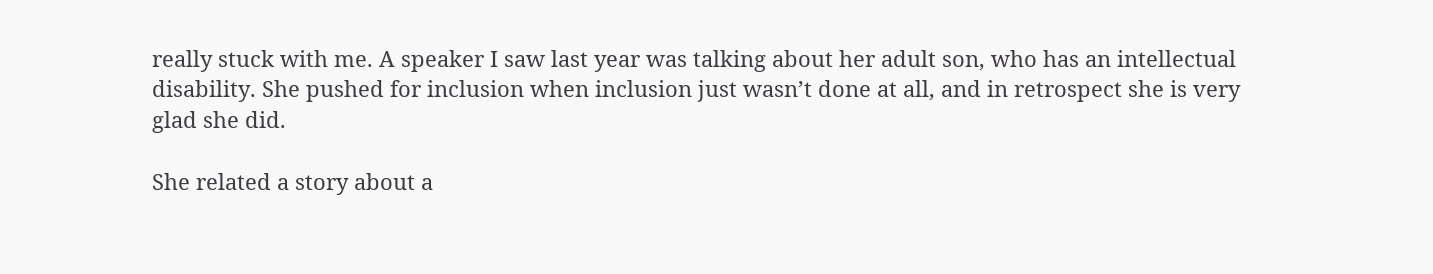really stuck with me. A speaker I saw last year was talking about her adult son, who has an intellectual disability. She pushed for inclusion when inclusion just wasn’t done at all, and in retrospect she is very glad she did.

She related a story about a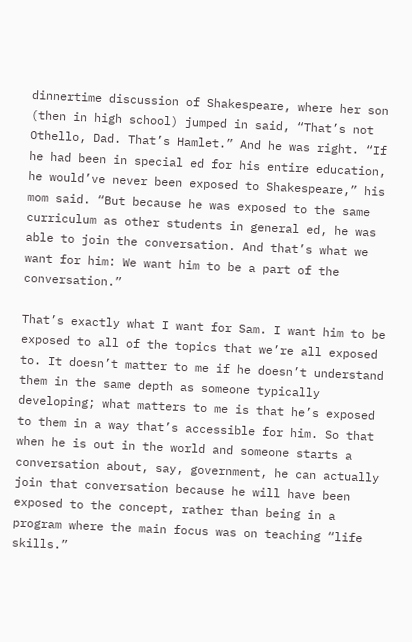dinnertime discussion of Shakespeare, where her son (then in high school) jumped in said, “That’s not Othello, Dad. That’s Hamlet.” And he was right. “If he had been in special ed for his entire education, he would’ve never been exposed to Shakespeare,” his mom said. “But because he was exposed to the same curriculum as other students in general ed, he was able to join the conversation. And that’s what we want for him: We want him to be a part of the conversation.”

That’s exactly what I want for Sam. I want him to be exposed to all of the topics that we’re all exposed to. It doesn’t matter to me if he doesn’t understand them in the same depth as someone typically developing; what matters to me is that he’s exposed to them in a way that’s accessible for him. So that when he is out in the world and someone starts a conversation about, say, government, he can actually join that conversation because he will have been exposed to the concept, rather than being in a program where the main focus was on teaching “life skills.”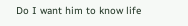Do I want him to know life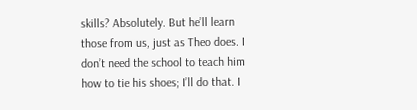skills? Absolutely. But he’ll learn those from us, just as Theo does. I don’t need the school to teach him how to tie his shoes; I’ll do that. I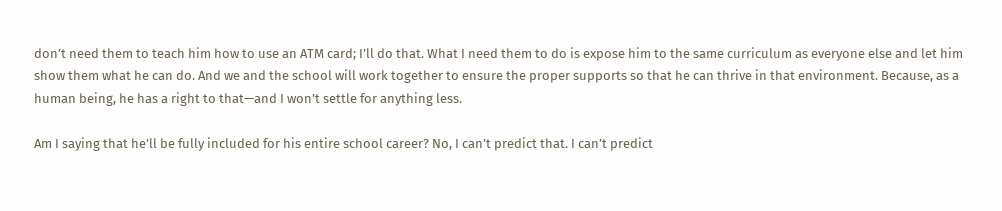don’t need them to teach him how to use an ATM card; I’ll do that. What I need them to do is expose him to the same curriculum as everyone else and let him show them what he can do. And we and the school will work together to ensure the proper supports so that he can thrive in that environment. Because, as a human being, he has a right to that—and I won’t settle for anything less.

Am I saying that he’ll be fully included for his entire school career? No, I can’t predict that. I can’t predict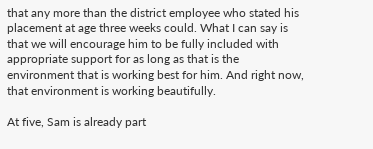that any more than the district employee who stated his placement at age three weeks could. What I can say is that we will encourage him to be fully included with appropriate support for as long as that is the environment that is working best for him. And right now, that environment is working beautifully.

At five, Sam is already part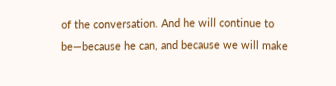of the conversation. And he will continue to be—because he can, and because we will make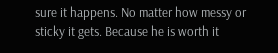sure it happens. No matter how messy or sticky it gets. Because he is worth it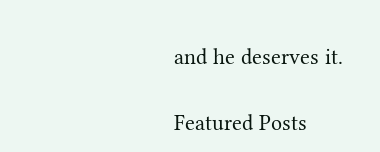and he deserves it.

Featured Posts